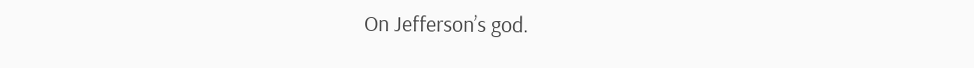On Jefferson’s god.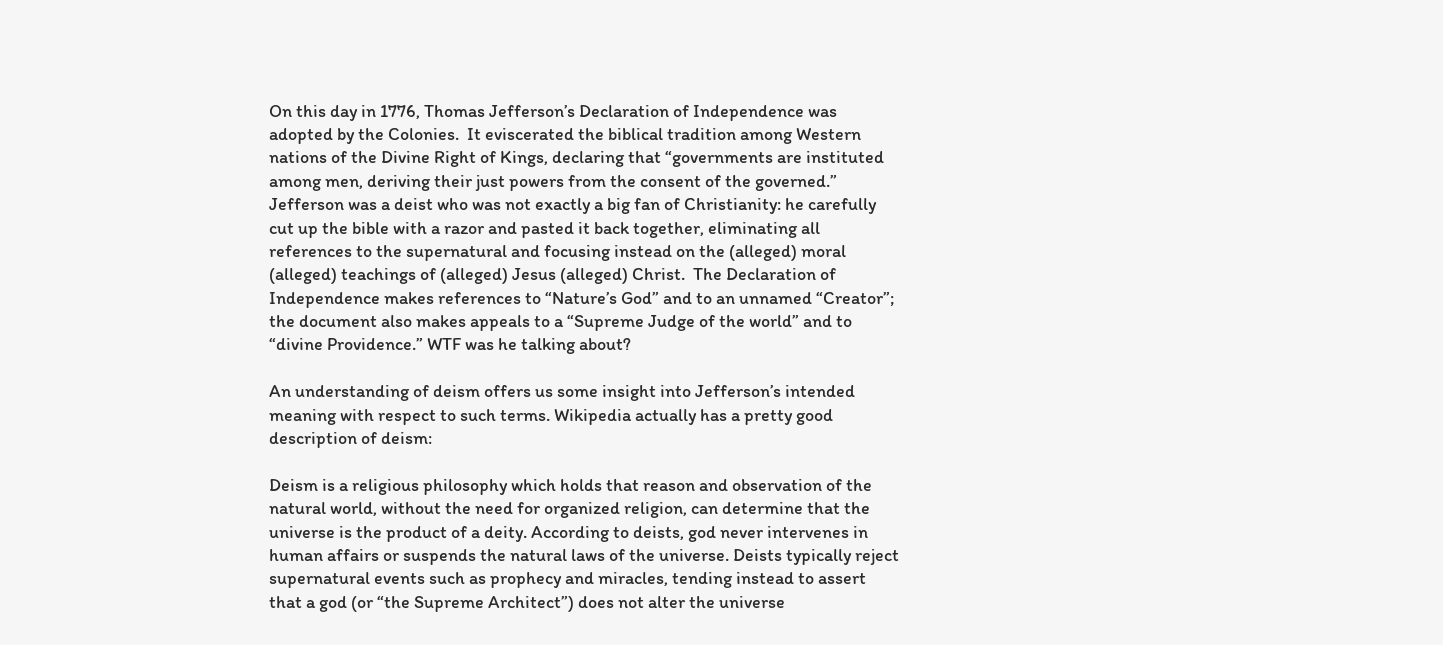On this day in 1776, Thomas Jefferson’s Declaration of Independence was adopted by the Colonies.  It eviscerated the biblical tradition among Western nations of the Divine Right of Kings, declaring that “governments are instituted among men, deriving their just powers from the consent of the governed.” Jefferson was a deist who was not exactly a big fan of Christianity: he carefully cut up the bible with a razor and pasted it back together, eliminating all references to the supernatural and focusing instead on the (alleged) moral (alleged) teachings of (alleged) Jesus (alleged) Christ.  The Declaration of Independence makes references to “Nature’s God” and to an unnamed “Creator”; the document also makes appeals to a “Supreme Judge of the world” and to “divine Providence.” WTF was he talking about?

An understanding of deism offers us some insight into Jefferson’s intended meaning with respect to such terms. Wikipedia actually has a pretty good description of deism:

Deism is a religious philosophy which holds that reason and observation of the natural world, without the need for organized religion, can determine that the universe is the product of a deity. According to deists, god never intervenes in human affairs or suspends the natural laws of the universe. Deists typically reject supernatural events such as prophecy and miracles, tending instead to assert that a god (or “the Supreme Architect”) does not alter the universe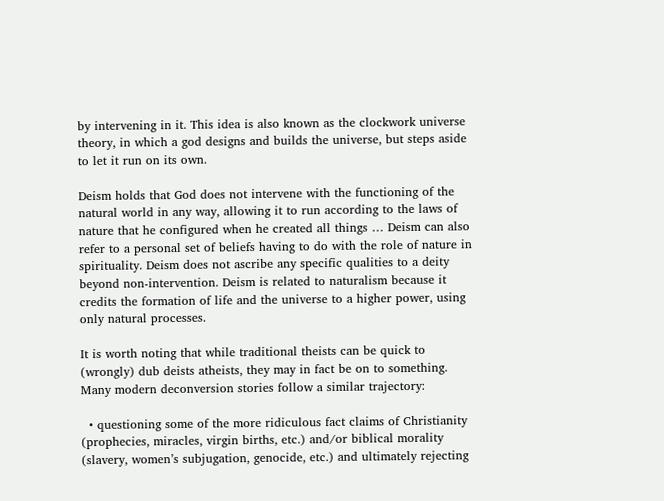by intervening in it. This idea is also known as the clockwork universe theory, in which a god designs and builds the universe, but steps aside to let it run on its own.

Deism holds that God does not intervene with the functioning of the natural world in any way, allowing it to run according to the laws of nature that he configured when he created all things … Deism can also refer to a personal set of beliefs having to do with the role of nature in spirituality. Deism does not ascribe any specific qualities to a deity beyond non-intervention. Deism is related to naturalism because it credits the formation of life and the universe to a higher power, using only natural processes.

It is worth noting that while traditional theists can be quick to (wrongly) dub deists atheists, they may in fact be on to something.  Many modern deconversion stories follow a similar trajectory:

  • questioning some of the more ridiculous fact claims of Christianity (prophecies, miracles, virgin births, etc.) and/or biblical morality (slavery, women’s subjugation, genocide, etc.) and ultimately rejecting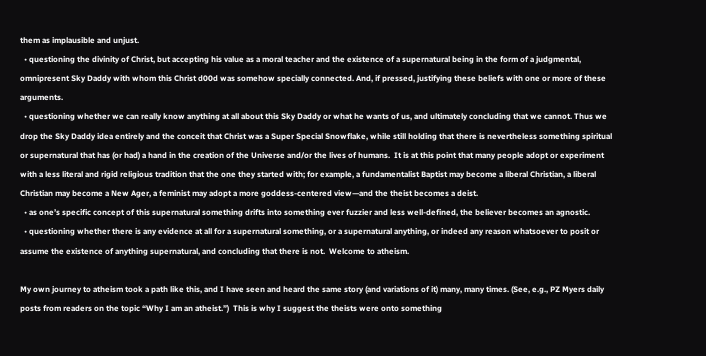them as implausible and unjust.
  • questioning the divinity of Christ, but accepting his value as a moral teacher and the existence of a supernatural being in the form of a judgmental, omnipresent Sky Daddy with whom this Christ d00d was somehow specially connected. And, if pressed, justifying these beliefs with one or more of these arguments.
  • questioning whether we can really know anything at all about this Sky Daddy or what he wants of us, and ultimately concluding that we cannot. Thus we drop the Sky Daddy idea entirely and the conceit that Christ was a Super Special Snowflake, while still holding that there is nevertheless something spiritual or supernatural that has (or had) a hand in the creation of the Universe and/or the lives of humans.  It is at this point that many people adopt or experiment with a less literal and rigid religious tradition that the one they started with; for example, a fundamentalist Baptist may become a liberal Christian, a liberal Christian may become a New Ager, a feminist may adopt a more goddess-centered view—and the theist becomes a deist.
  • as one’s specific concept of this supernatural something drifts into something ever fuzzier and less well-defined, the believer becomes an agnostic.
  • questioning whether there is any evidence at all for a supernatural something, or a supernatural anything, or indeed any reason whatsoever to posit or assume the existence of anything supernatural, and concluding that there is not.  Welcome to atheism.

My own journey to atheism took a path like this, and I have seen and heard the same story (and variations of it) many, many times. (See, e.g., PZ Myers daily posts from readers on the topic “Why I am an atheist.”)  This is why I suggest the theists were onto something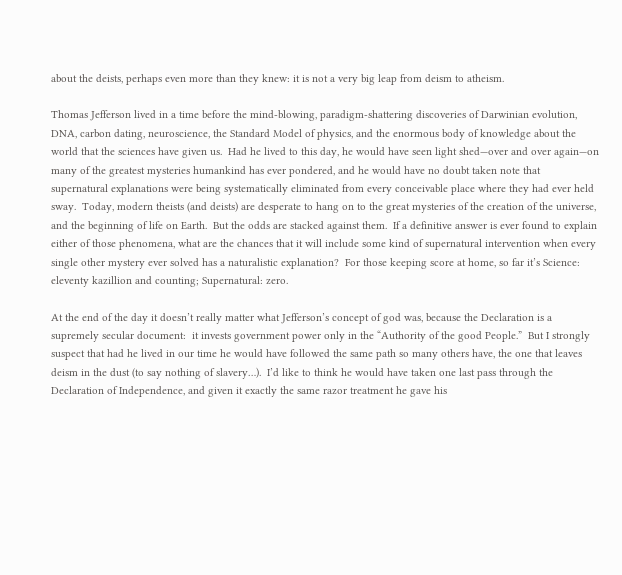about the deists, perhaps even more than they knew: it is not a very big leap from deism to atheism.

Thomas Jefferson lived in a time before the mind-blowing, paradigm-shattering discoveries of Darwinian evolution, DNA, carbon dating, neuroscience, the Standard Model of physics, and the enormous body of knowledge about the world that the sciences have given us.  Had he lived to this day, he would have seen light shed—over and over again—on many of the greatest mysteries humankind has ever pondered, and he would have no doubt taken note that supernatural explanations were being systematically eliminated from every conceivable place where they had ever held sway.  Today, modern theists (and deists) are desperate to hang on to the great mysteries of the creation of the universe, and the beginning of life on Earth.  But the odds are stacked against them.  If a definitive answer is ever found to explain either of those phenomena, what are the chances that it will include some kind of supernatural intervention when every single other mystery ever solved has a naturalistic explanation?  For those keeping score at home, so far it’s Science: eleventy kazillion and counting; Supernatural: zero.

At the end of the day it doesn’t really matter what Jefferson’s concept of god was, because the Declaration is a supremely secular document:  it invests government power only in the “Authority of the good People.”  But I strongly suspect that had he lived in our time he would have followed the same path so many others have, the one that leaves deism in the dust (to say nothing of slavery…).  I’d like to think he would have taken one last pass through the Declaration of Independence, and given it exactly the same razor treatment he gave his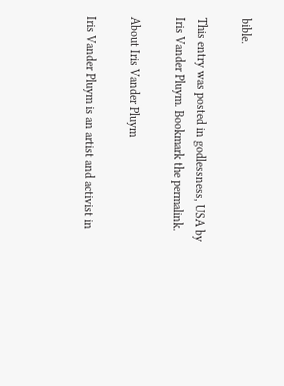bible.

This entry was posted in godlessness, USA by Iris Vander Pluym. Bookmark the permalink.

About Iris Vander Pluym

Iris Vander Pluym is an artist and activist in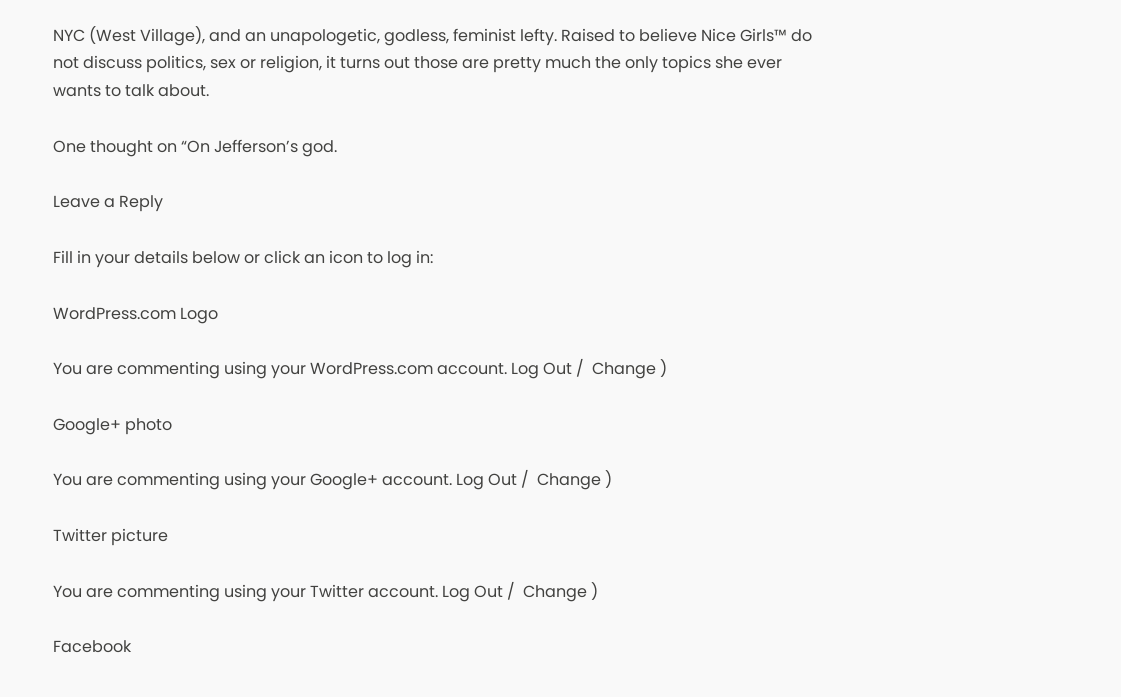NYC (West Village), and an unapologetic, godless, feminist lefty. Raised to believe Nice Girls™ do not discuss politics, sex or religion, it turns out those are pretty much the only topics she ever wants to talk about.

One thought on “On Jefferson’s god.

Leave a Reply

Fill in your details below or click an icon to log in:

WordPress.com Logo

You are commenting using your WordPress.com account. Log Out /  Change )

Google+ photo

You are commenting using your Google+ account. Log Out /  Change )

Twitter picture

You are commenting using your Twitter account. Log Out /  Change )

Facebook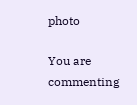photo

You are commenting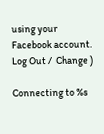using your Facebook account. Log Out /  Change )

Connecting to %s